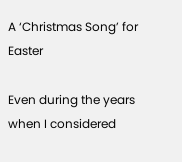A ‘Christmas Song’ for Easter

Even during the years when I considered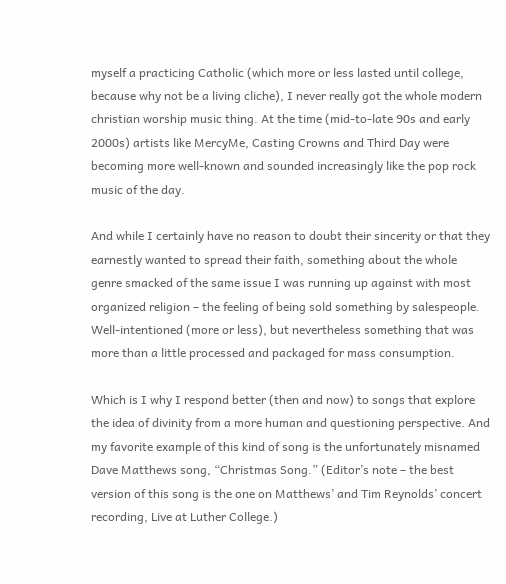myself a practicing Catholic (which more or less lasted until college, because why not be a living cliche), I never really got the whole modern christian worship music thing. At the time (mid-to-late 90s and early 2000s) artists like MercyMe, Casting Crowns and Third Day were becoming more well-known and sounded increasingly like the pop rock music of the day.

And while I certainly have no reason to doubt their sincerity or that they earnestly wanted to spread their faith, something about the whole genre smacked of the same issue I was running up against with most organized religion – the feeling of being sold something by salespeople. Well-intentioned (more or less), but nevertheless something that was more than a little processed and packaged for mass consumption.

Which is I why I respond better (then and now) to songs that explore the idea of divinity from a more human and questioning perspective. And my favorite example of this kind of song is the unfortunately misnamed Dave Matthews song, “Christmas Song.” (Editor’s note – the best version of this song is the one on Matthews’ and Tim Reynolds’ concert recording, Live at Luther College.)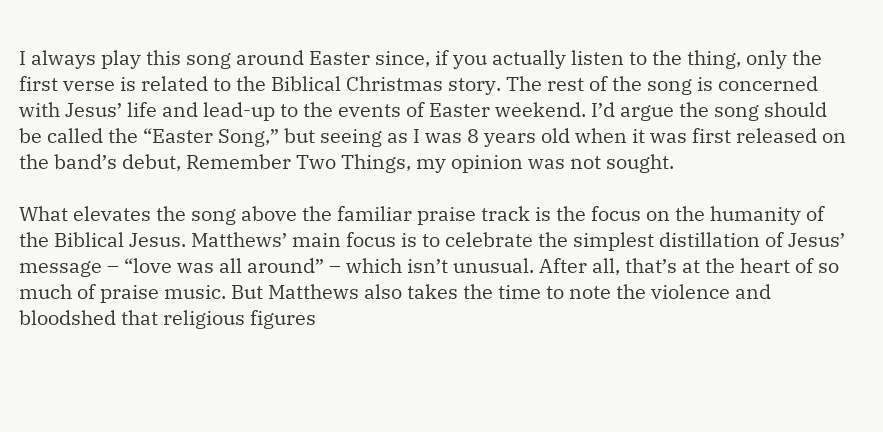I always play this song around Easter since, if you actually listen to the thing, only the first verse is related to the Biblical Christmas story. The rest of the song is concerned with Jesus’ life and lead-up to the events of Easter weekend. I’d argue the song should be called the “Easter Song,” but seeing as I was 8 years old when it was first released on the band’s debut, Remember Two Things, my opinion was not sought.

What elevates the song above the familiar praise track is the focus on the humanity of the Biblical Jesus. Matthews’ main focus is to celebrate the simplest distillation of Jesus’ message – “love was all around” – which isn’t unusual. After all, that’s at the heart of so much of praise music. But Matthews also takes the time to note the violence and bloodshed that religious figures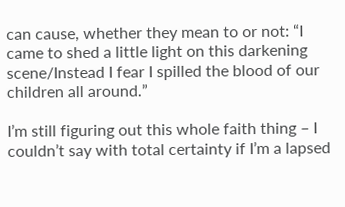can cause, whether they mean to or not: “I came to shed a little light on this darkening scene/Instead I fear I spilled the blood of our children all around.”

I’m still figuring out this whole faith thing – I couldn’t say with total certainty if I’m a lapsed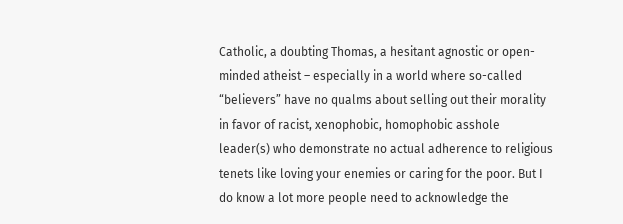Catholic, a doubting Thomas, a hesitant agnostic or open-minded atheist – especially in a world where so-called “believers” have no qualms about selling out their morality in favor of racist, xenophobic, homophobic asshole leader(s) who demonstrate no actual adherence to religious tenets like loving your enemies or caring for the poor. But I do know a lot more people need to acknowledge the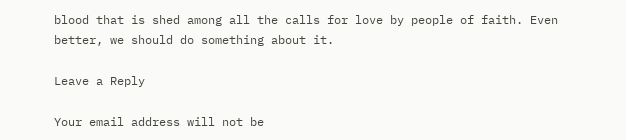blood that is shed among all the calls for love by people of faith. Even better, we should do something about it.

Leave a Reply

Your email address will not be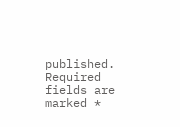published. Required fields are marked *